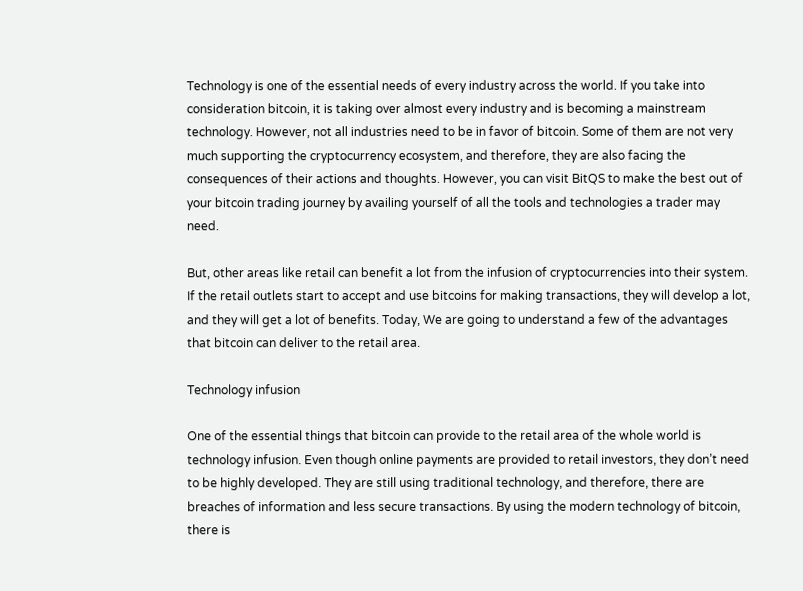Technology is one of the essential needs of every industry across the world. If you take into consideration bitcoin, it is taking over almost every industry and is becoming a mainstream technology. However, not all industries need to be in favor of bitcoin. Some of them are not very much supporting the cryptocurrency ecosystem, and therefore, they are also facing the consequences of their actions and thoughts. However, you can visit BitQS to make the best out of your bitcoin trading journey by availing yourself of all the tools and technologies a trader may need.

But, other areas like retail can benefit a lot from the infusion of cryptocurrencies into their system. If the retail outlets start to accept and use bitcoins for making transactions, they will develop a lot, and they will get a lot of benefits. Today, We are going to understand a few of the advantages that bitcoin can deliver to the retail area.

Technology infusion

One of the essential things that bitcoin can provide to the retail area of the whole world is technology infusion. Even though online payments are provided to retail investors, they don’t need to be highly developed. They are still using traditional technology, and therefore, there are breaches of information and less secure transactions. By using the modern technology of bitcoin, there is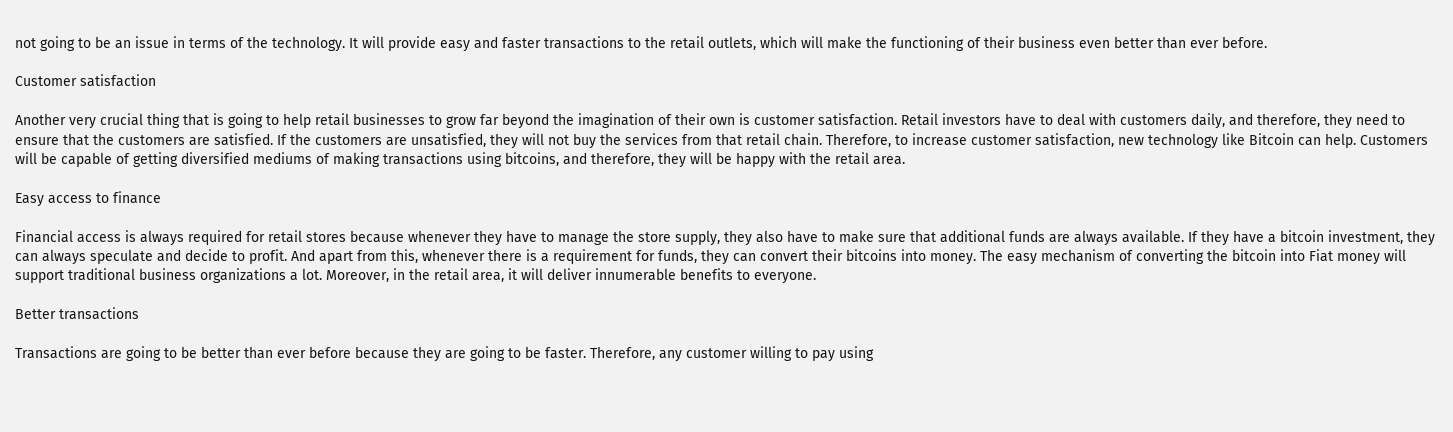not going to be an issue in terms of the technology. It will provide easy and faster transactions to the retail outlets, which will make the functioning of their business even better than ever before.

Customer satisfaction

Another very crucial thing that is going to help retail businesses to grow far beyond the imagination of their own is customer satisfaction. Retail investors have to deal with customers daily, and therefore, they need to ensure that the customers are satisfied. If the customers are unsatisfied, they will not buy the services from that retail chain. Therefore, to increase customer satisfaction, new technology like Bitcoin can help. Customers will be capable of getting diversified mediums of making transactions using bitcoins, and therefore, they will be happy with the retail area.

Easy access to finance

Financial access is always required for retail stores because whenever they have to manage the store supply, they also have to make sure that additional funds are always available. If they have a bitcoin investment, they can always speculate and decide to profit. And apart from this, whenever there is a requirement for funds, they can convert their bitcoins into money. The easy mechanism of converting the bitcoin into Fiat money will support traditional business organizations a lot. Moreover, in the retail area, it will deliver innumerable benefits to everyone.

Better transactions

Transactions are going to be better than ever before because they are going to be faster. Therefore, any customer willing to pay using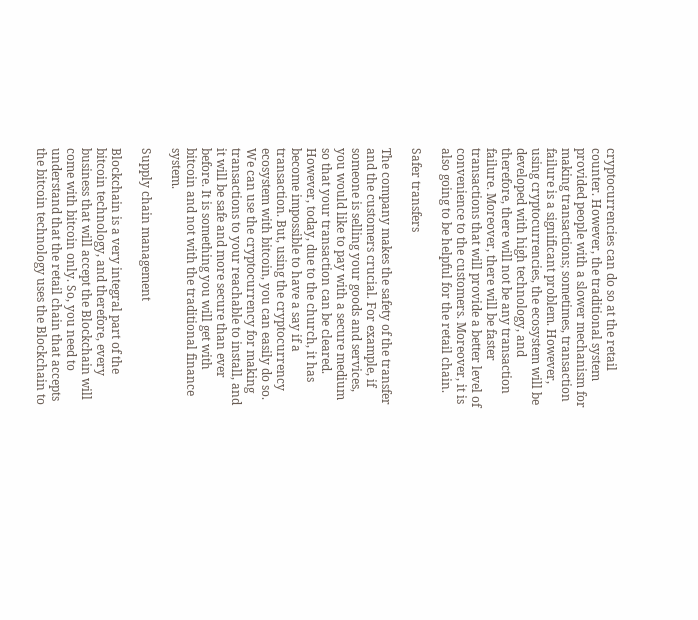cryptocurrencies can do so at the retail counter. However, the traditional system provided people with a slower mechanism for making transactions; sometimes, transaction failure is a significant problem. However, using cryptocurrencies, the ecosystem will be developed with high technology, and therefore, there will not be any transaction failure. Moreover, there will be faster transactions that will provide a better level of convenience to the customers. Moreover, it is also going to be helpful for the retail chain.

Safer transfers

The company makes the safety of the transfer and the customers crucial. For example, if someone is selling your goods and services, you would like to pay with a secure medium so that your transaction can be cleared. However, today, due to the church, it has become impossible to have a say if a transaction. But, using the cryptocurrency ecosystem with bitcoin, you can easily do so. We can use the cryptocurrency for making transactions to your reachable to install, and it will be safe and more secure than ever before. It is something you will get with bitcoin and not with the traditional finance system.

Supply chain management

Blockchain is a very integral part of the bitcoin technology, and therefore, every business that will accept the Blockchain will come with bitcoin only. So, you need to understand that the retail chain that accepts the bitcoin technology uses the Blockchain to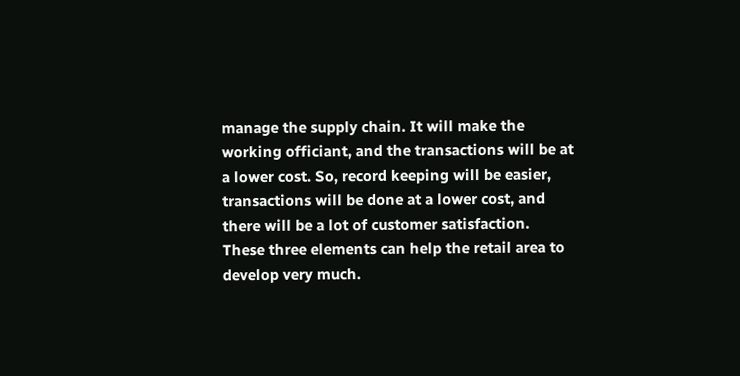manage the supply chain. It will make the working officiant, and the transactions will be at a lower cost. So, record keeping will be easier, transactions will be done at a lower cost, and there will be a lot of customer satisfaction. These three elements can help the retail area to develop very much.